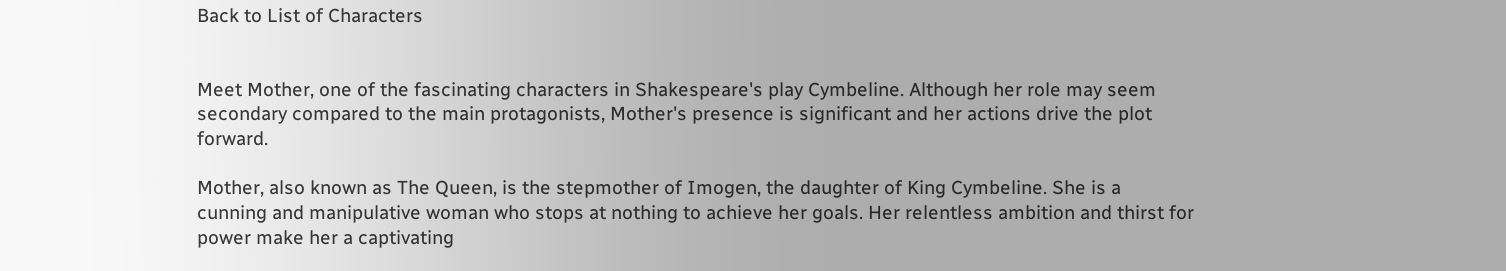Back to List of Characters


Meet Mother, one of the fascinating characters in Shakespeare's play Cymbeline. Although her role may seem secondary compared to the main protagonists, Mother's presence is significant and her actions drive the plot forward.

Mother, also known as The Queen, is the stepmother of Imogen, the daughter of King Cymbeline. She is a cunning and manipulative woman who stops at nothing to achieve her goals. Her relentless ambition and thirst for power make her a captivating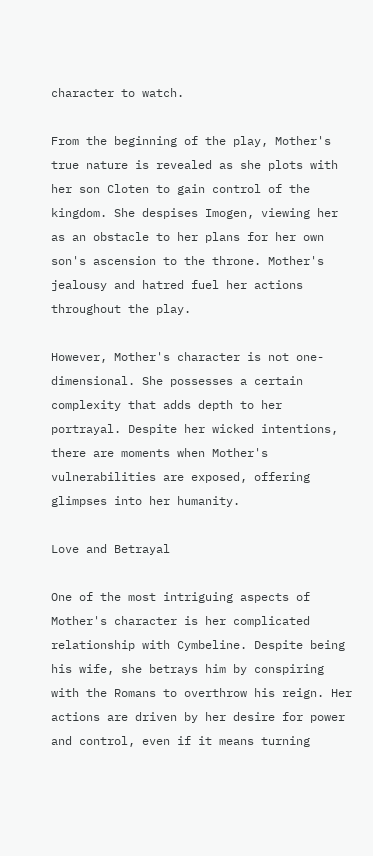character to watch.

From the beginning of the play, Mother's true nature is revealed as she plots with her son Cloten to gain control of the kingdom. She despises Imogen, viewing her as an obstacle to her plans for her own son's ascension to the throne. Mother's jealousy and hatred fuel her actions throughout the play.

However, Mother's character is not one-dimensional. She possesses a certain complexity that adds depth to her portrayal. Despite her wicked intentions, there are moments when Mother's vulnerabilities are exposed, offering glimpses into her humanity.

Love and Betrayal

One of the most intriguing aspects of Mother's character is her complicated relationship with Cymbeline. Despite being his wife, she betrays him by conspiring with the Romans to overthrow his reign. Her actions are driven by her desire for power and control, even if it means turning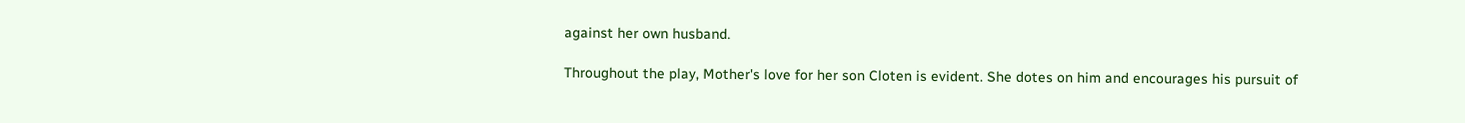against her own husband.

Throughout the play, Mother's love for her son Cloten is evident. She dotes on him and encourages his pursuit of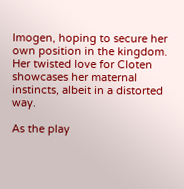Imogen, hoping to secure her own position in the kingdom. Her twisted love for Cloten showcases her maternal instincts, albeit in a distorted way.

As the play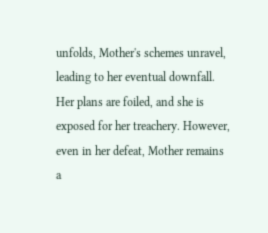unfolds, Mother's schemes unravel, leading to her eventual downfall. Her plans are foiled, and she is exposed for her treachery. However, even in her defeat, Mother remains a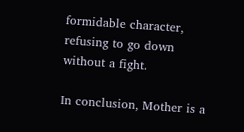formidable character, refusing to go down without a fight.

In conclusion, Mother is a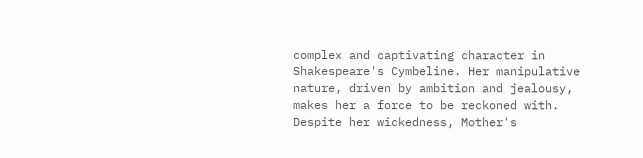complex and captivating character in Shakespeare's Cymbeline. Her manipulative nature, driven by ambition and jealousy, makes her a force to be reckoned with. Despite her wickedness, Mother's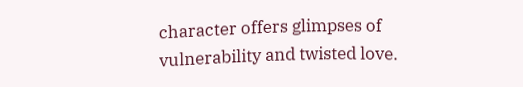character offers glimpses of vulnerability and twisted love.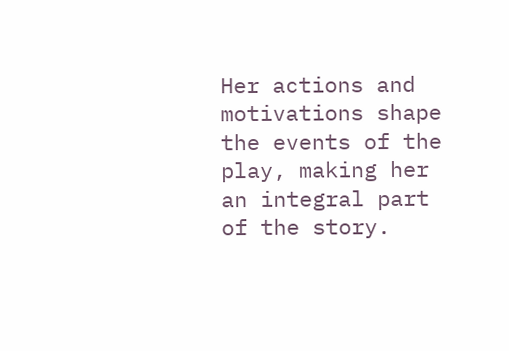Her actions and motivations shape the events of the play, making her an integral part of the story.